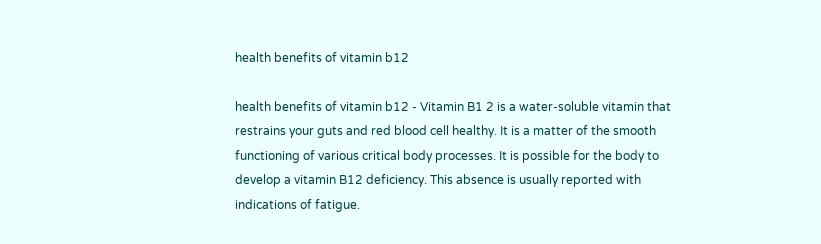health benefits of vitamin b12

health benefits of vitamin b12 - Vitamin B1 2 is a water-soluble vitamin that restrains your guts and red blood cell healthy. It is a matter of the smooth functioning of various critical body processes. It is possible for the body to develop a vitamin B12 deficiency. This absence is usually reported with indications of fatigue.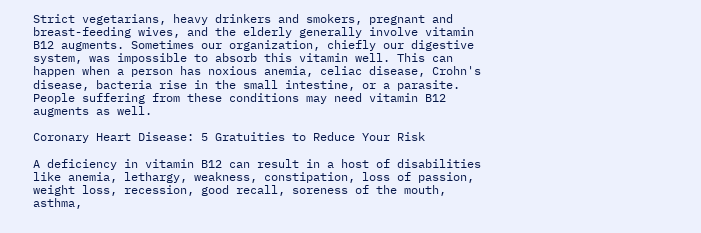Strict vegetarians, heavy drinkers and smokers, pregnant and breast-feeding wives, and the elderly generally involve vitamin B12 augments. Sometimes our organization, chiefly our digestive system, was impossible to absorb this vitamin well. This can happen when a person has noxious anemia, celiac disease, Crohn's disease, bacteria rise in the small intestine, or a parasite. People suffering from these conditions may need vitamin B12 augments as well.

Coronary Heart Disease: 5 Gratuities to Reduce Your Risk

A deficiency in vitamin B12 can result in a host of disabilities like anemia, lethargy, weakness, constipation, loss of passion, weight loss, recession, good recall, soreness of the mouth, asthma,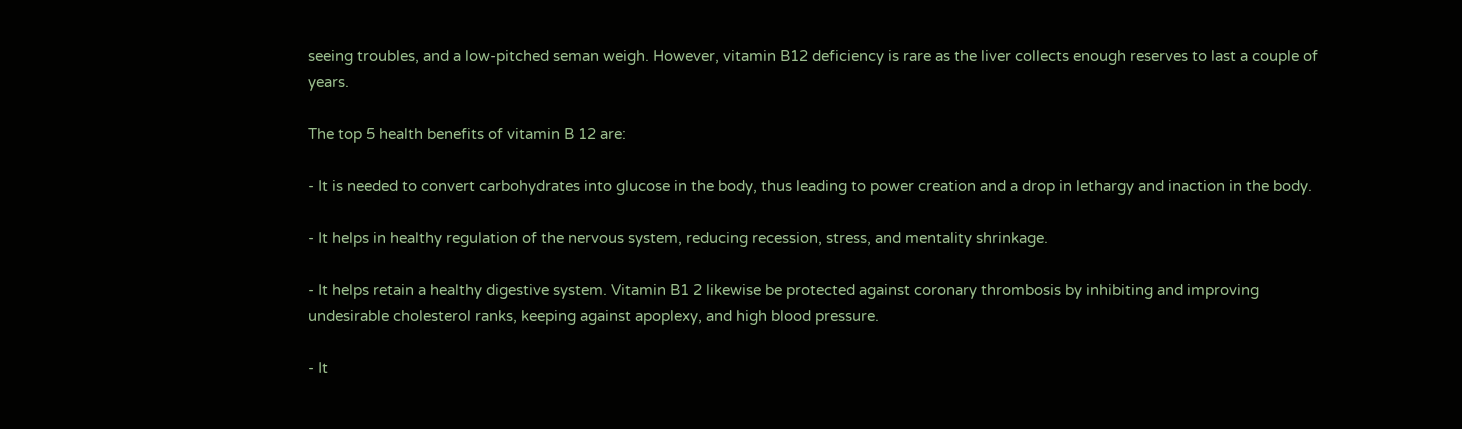seeing troubles, and a low-pitched seman weigh. However, vitamin B12 deficiency is rare as the liver collects enough reserves to last a couple of years.

The top 5 health benefits of vitamin B 12 are:

- It is needed to convert carbohydrates into glucose in the body, thus leading to power creation and a drop in lethargy and inaction in the body.

- It helps in healthy regulation of the nervous system, reducing recession, stress, and mentality shrinkage.

- It helps retain a healthy digestive system. Vitamin B1 2 likewise be protected against coronary thrombosis by inhibiting and improving undesirable cholesterol ranks, keeping against apoplexy, and high blood pressure.

- It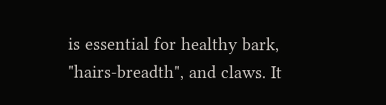is essential for healthy bark, "hairs-breadth", and claws. It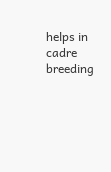helps in cadre breeding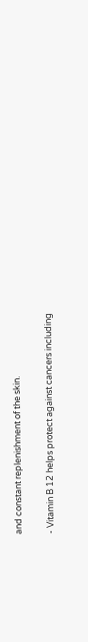and constant replenishment of the skin.

- Vitamin B 12 helps protect against cancers including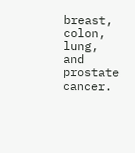breast, colon, lung, and prostate cancer.